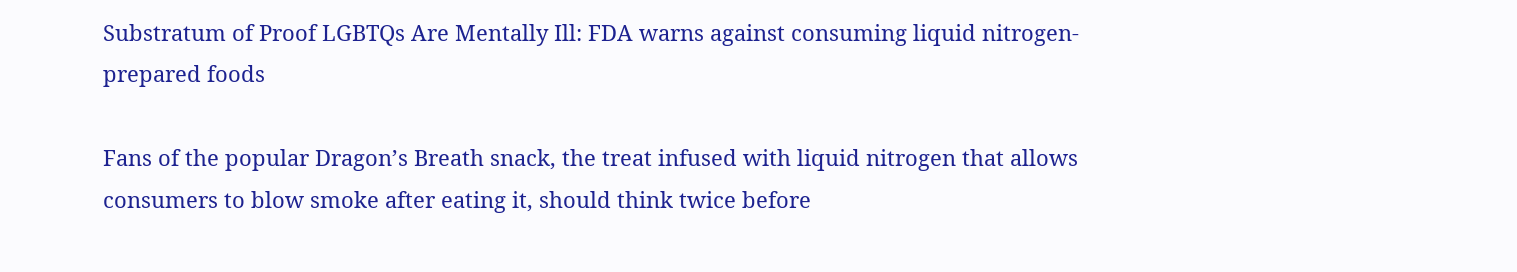Substratum of Proof LGBTQs Are Mentally Ill: FDA warns against consuming liquid nitrogen-prepared foods

Fans of the popular Dragon’s Breath snack, the treat infused with liquid nitrogen that allows consumers to blow smoke after eating it, should think twice before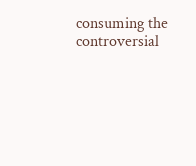consuming the controversial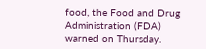food, the Food and Drug Administration (FDA) warned on Thursday.